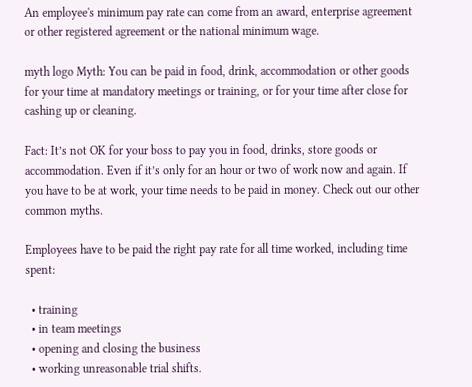An employee's minimum pay rate can come from an award, enterprise agreement or other registered agreement or the national minimum wage.

myth logo Myth: You can be paid in food, drink, accommodation or other goods for your time at mandatory meetings or training, or for your time after close for cashing up or cleaning.

Fact: It’s not OK for your boss to pay you in food, drinks, store goods or accommodation. Even if it’s only for an hour or two of work now and again. If you have to be at work, your time needs to be paid in money. Check out our other common myths.

Employees have to be paid the right pay rate for all time worked, including time spent:

  • training
  • in team meetings
  • opening and closing the business
  • working unreasonable trial shifts.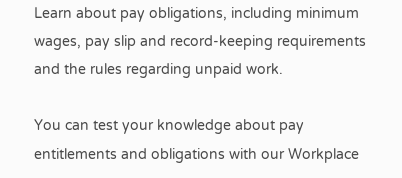Learn about pay obligations, including minimum wages, pay slip and record-keeping requirements and the rules regarding unpaid work.

You can test your knowledge about pay entitlements and obligations with our Workplace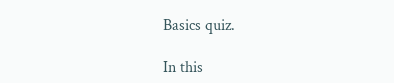Basics quiz.

In this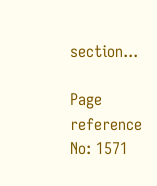section...

Page reference No: 1571